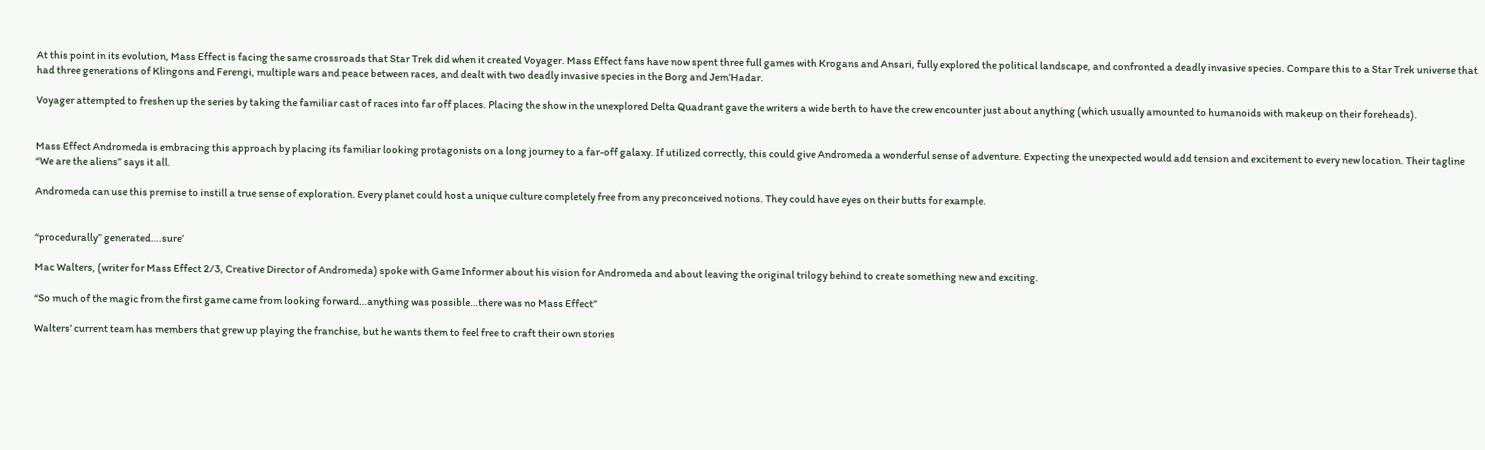At this point in its evolution, Mass Effect is facing the same crossroads that Star Trek did when it created Voyager. Mass Effect fans have now spent three full games with Krogans and Ansari, fully explored the political landscape, and confronted a deadly invasive species. Compare this to a Star Trek universe that had three generations of Klingons and Ferengi, multiple wars and peace between races, and dealt with two deadly invasive species in the Borg and Jem’Hadar.

Voyager attempted to freshen up the series by taking the familiar cast of races into far off places. Placing the show in the unexplored Delta Quadrant gave the writers a wide berth to have the crew encounter just about anything (which usually amounted to humanoids with makeup on their foreheads).


Mass Effect Andromeda is embracing this approach by placing its familiar looking protagonists on a long journey to a far-off galaxy. If utilized correctly, this could give Andromeda a wonderful sense of adventure. Expecting the unexpected would add tension and excitement to every new location. Their tagline “We are the aliens” says it all.

Andromeda can use this premise to instill a true sense of exploration. Every planet could host a unique culture completely free from any preconceived notions. They could have eyes on their butts for example.


“procedurally” generated….sure’

Mac Walters, (writer for Mass Effect 2/3, Creative Director of Andromeda) spoke with Game Informer about his vision for Andromeda and about leaving the original trilogy behind to create something new and exciting.

“So much of the magic from the first game came from looking forward…anything was possible…there was no Mass Effect”

Walters’ current team has members that grew up playing the franchise, but he wants them to feel free to craft their own stories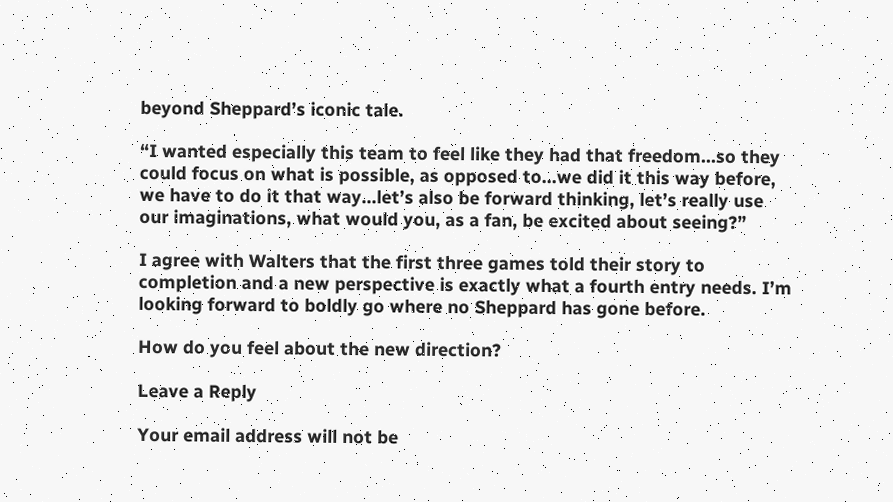beyond Sheppard’s iconic tale.

“I wanted especially this team to feel like they had that freedom…so they could focus on what is possible, as opposed to…we did it this way before, we have to do it that way…let’s also be forward thinking, let’s really use our imaginations, what would you, as a fan, be excited about seeing?”

I agree with Walters that the first three games told their story to completion and a new perspective is exactly what a fourth entry needs. I’m looking forward to boldly go where no Sheppard has gone before.

How do you feel about the new direction?

Leave a Reply

Your email address will not be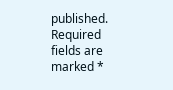published. Required fields are marked *